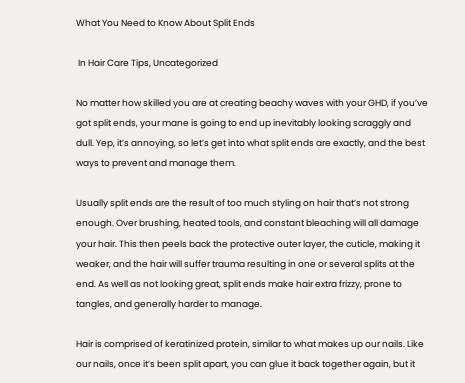What You Need to Know About Split Ends

 In Hair Care Tips, Uncategorized

No matter how skilled you are at creating beachy waves with your GHD, if you’ve got split ends, your mane is going to end up inevitably looking scraggly and dull. Yep, it’s annoying, so let’s get into what split ends are exactly, and the best ways to prevent and manage them.

Usually split ends are the result of too much styling on hair that’s not strong enough. Over brushing, heated tools, and constant bleaching will all damage your hair. This then peels back the protective outer layer, the cuticle, making it weaker, and the hair will suffer trauma resulting in one or several splits at the end. As well as not looking great, split ends make hair extra frizzy, prone to tangles, and generally harder to manage.

Hair is comprised of keratinized protein, similar to what makes up our nails. Like our nails, once it’s been split apart, you can glue it back together again, but it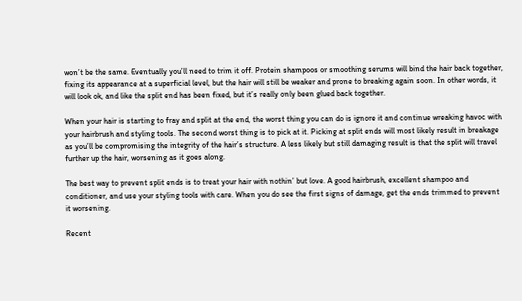won’t be the same. Eventually you’ll need to trim it off. Protein shampoos or smoothing serums will bind the hair back together, fixing its appearance at a superficial level, but the hair will still be weaker and prone to breaking again soon. In other words, it will look ok, and like the split end has been fixed, but it’s really only been glued back together.

When your hair is starting to fray and split at the end, the worst thing you can do is ignore it and continue wreaking havoc with your hairbrush and styling tools. The second worst thing is to pick at it. Picking at split ends will most likely result in breakage as you’ll be compromising the integrity of the hair’s structure. A less likely but still damaging result is that the split will travel further up the hair, worsening as it goes along.

The best way to prevent split ends is to treat your hair with nothin’ but love. A good hairbrush, excellent shampoo and conditioner, and use your styling tools with care. When you do see the first signs of damage, get the ends trimmed to prevent it worsening.

Recent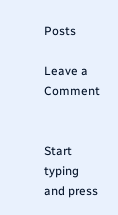Posts

Leave a Comment


Start typing and press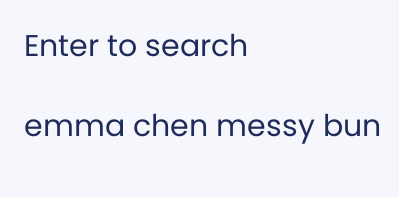Enter to search

emma chen messy bun